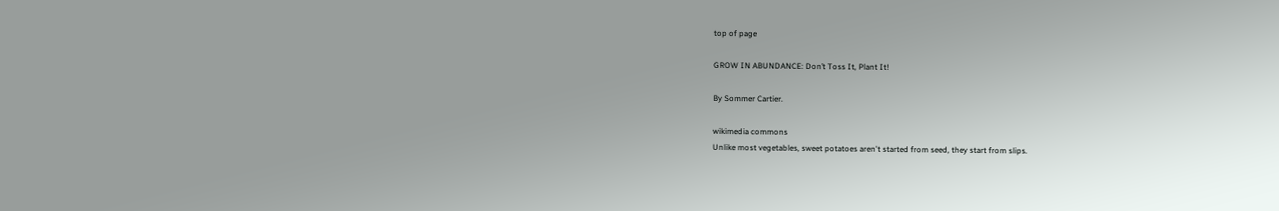top of page

GROW IN ABUNDANCE: Don’t Toss It, Plant It!

By Sommer Cartier.

wikimedia commons
Unlike most vegetables, sweet potatoes aren't started from seed, they start from slips.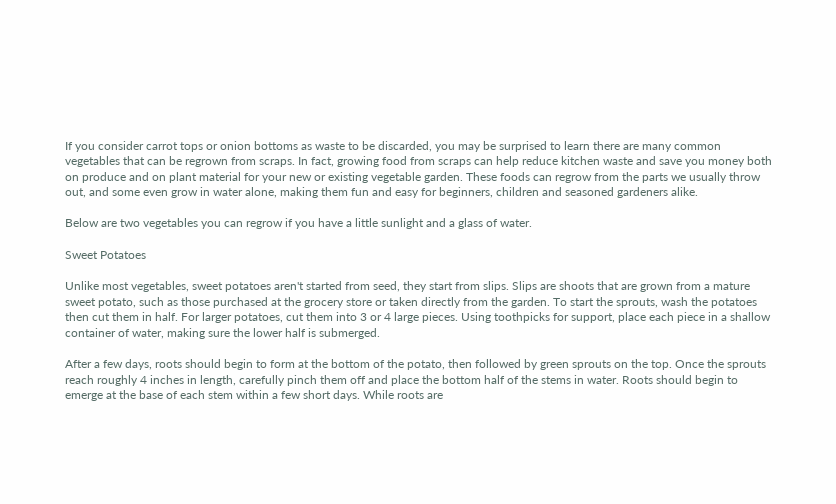If you consider carrot tops or onion bottoms as waste to be discarded, you may be surprised to learn there are many common vegetables that can be regrown from scraps. In fact, growing food from scraps can help reduce kitchen waste and save you money both on produce and on plant material for your new or existing vegetable garden. These foods can regrow from the parts we usually throw out, and some even grow in water alone, making them fun and easy for beginners, children and seasoned gardeners alike.

Below are two vegetables you can regrow if you have a little sunlight and a glass of water.

Sweet Potatoes

Unlike most vegetables, sweet potatoes aren't started from seed, they start from slips. Slips are shoots that are grown from a mature sweet potato, such as those purchased at the grocery store or taken directly from the garden. To start the sprouts, wash the potatoes then cut them in half. For larger potatoes, cut them into 3 or 4 large pieces. Using toothpicks for support, place each piece in a shallow container of water, making sure the lower half is submerged.

After a few days, roots should begin to form at the bottom of the potato, then followed by green sprouts on the top. Once the sprouts reach roughly 4 inches in length, carefully pinch them off and place the bottom half of the stems in water. Roots should begin to emerge at the base of each stem within a few short days. While roots are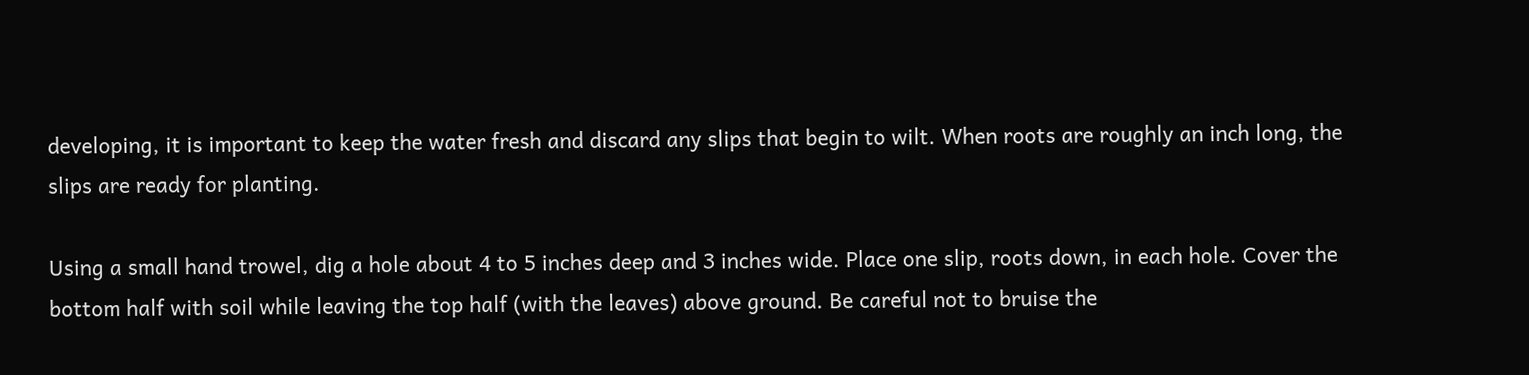developing, it is important to keep the water fresh and discard any slips that begin to wilt. When roots are roughly an inch long, the slips are ready for planting.

Using a small hand trowel, dig a hole about 4 to 5 inches deep and 3 inches wide. Place one slip, roots down, in each hole. Cover the bottom half with soil while leaving the top half (with the leaves) above ground. Be careful not to bruise the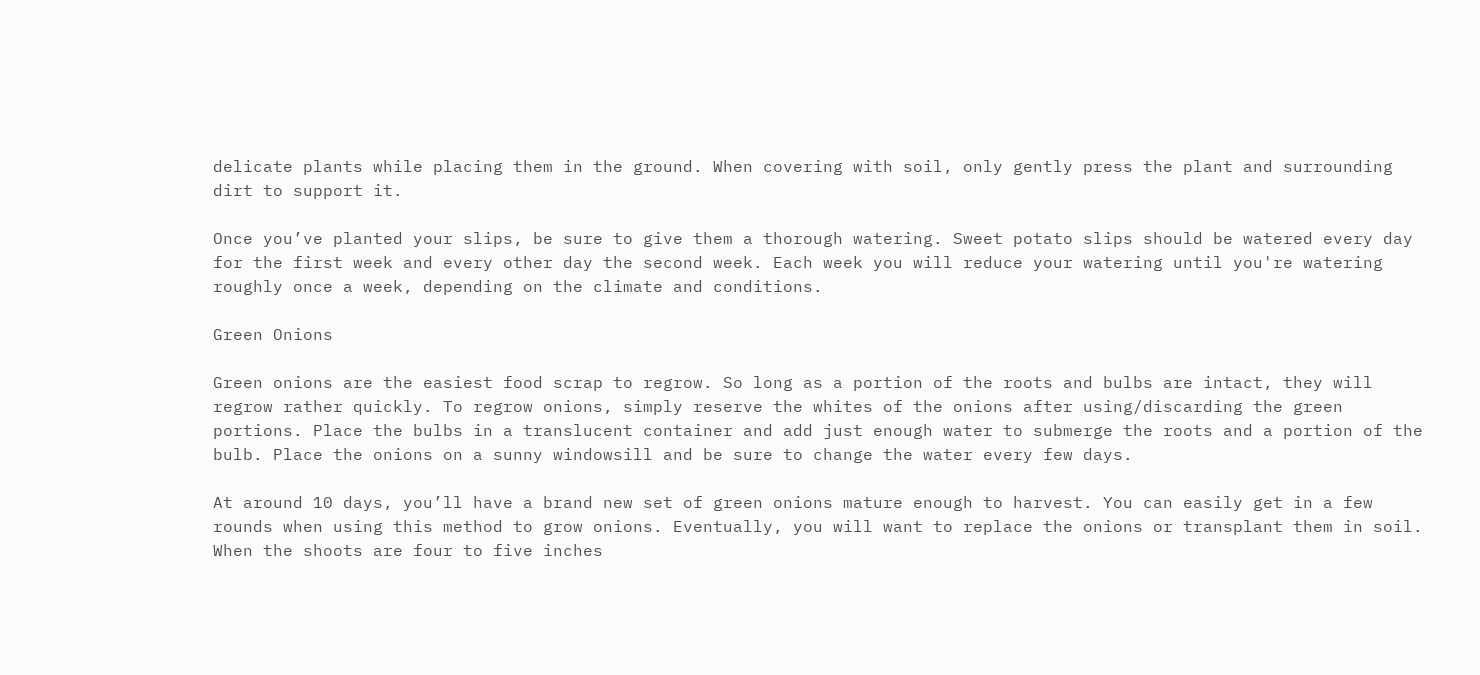delicate plants while placing them in the ground. When covering with soil, only gently press the plant and surrounding dirt to support it.

Once you’ve planted your slips, be sure to give them a thorough watering. Sweet potato slips should be watered every day for the first week and every other day the second week. Each week you will reduce your watering until you're watering roughly once a week, depending on the climate and conditions.

Green Onions

Green onions are the easiest food scrap to regrow. So long as a portion of the roots and bulbs are intact, they will regrow rather quickly. To regrow onions, simply reserve the whites of the onions after using/discarding the green portions. Place the bulbs in a translucent container and add just enough water to submerge the roots and a portion of the bulb. Place the onions on a sunny windowsill and be sure to change the water every few days.

At around 10 days, you’ll have a brand new set of green onions mature enough to harvest. You can easily get in a few rounds when using this method to grow onions. Eventually, you will want to replace the onions or transplant them in soil. When the shoots are four to five inches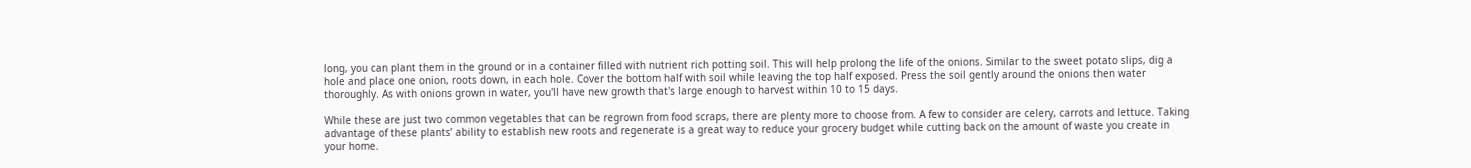long, you can plant them in the ground or in a container filled with nutrient rich potting soil. This will help prolong the life of the onions. Similar to the sweet potato slips, dig a hole and place one onion, roots down, in each hole. Cover the bottom half with soil while leaving the top half exposed. Press the soil gently around the onions then water thoroughly. As with onions grown in water, you'll have new growth that's large enough to harvest within 10 to 15 days.

While these are just two common vegetables that can be regrown from food scraps, there are plenty more to choose from. A few to consider are celery, carrots and lettuce. Taking advantage of these plants’ ability to establish new roots and regenerate is a great way to reduce your grocery budget while cutting back on the amount of waste you create in your home.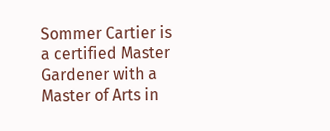Sommer Cartier is a certified Master Gardener with a Master of Arts in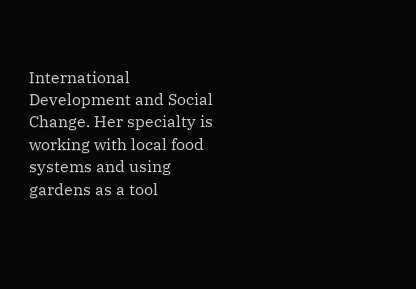International Development and Social Change. Her specialty is working with local food systems and using gardens as a tool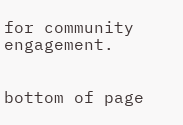for community engagement.


bottom of page